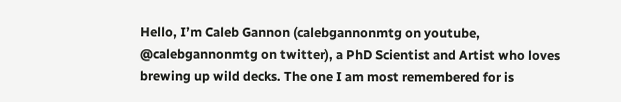Hello, I’m Caleb Gannon (calebgannonmtg on youtube, @calebgannonmtg on twitter), a PhD Scientist and Artist who loves brewing up wild decks. The one I am most remembered for is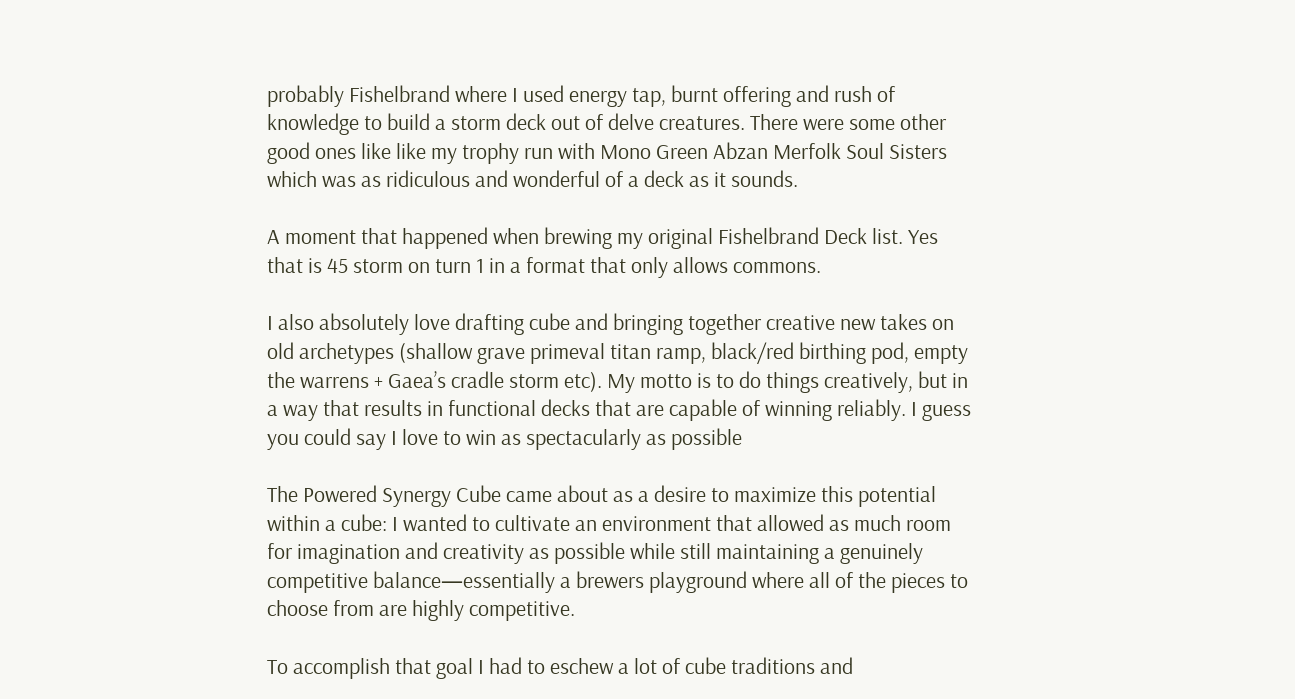probably Fishelbrand where I used energy tap, burnt offering and rush of knowledge to build a storm deck out of delve creatures. There were some other good ones like like my trophy run with Mono Green Abzan Merfolk Soul Sisters which was as ridiculous and wonderful of a deck as it sounds.

A moment that happened when brewing my original Fishelbrand Deck list. Yes that is 45 storm on turn 1 in a format that only allows commons.

I also absolutely love drafting cube and bringing together creative new takes on old archetypes (shallow grave primeval titan ramp, black/red birthing pod, empty the warrens + Gaea’s cradle storm etc). My motto is to do things creatively, but in a way that results in functional decks that are capable of winning reliably. I guess you could say I love to win as spectacularly as possible

The Powered Synergy Cube came about as a desire to maximize this potential within a cube: I wanted to cultivate an environment that allowed as much room for imagination and creativity as possible while still maintaining a genuinely competitive balance—essentially a brewers playground where all of the pieces to choose from are highly competitive.

To accomplish that goal I had to eschew a lot of cube traditions and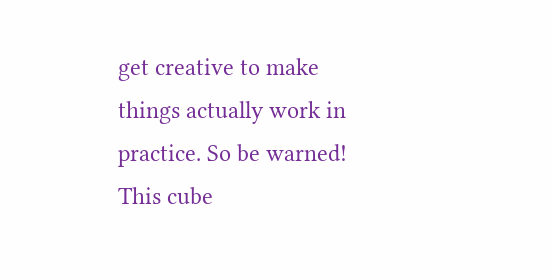get creative to make things actually work in practice. So be warned! This cube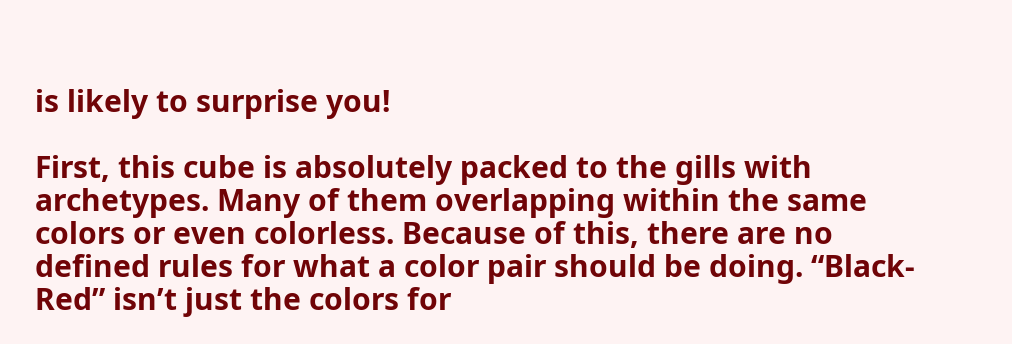is likely to surprise you!

First, this cube is absolutely packed to the gills with archetypes. Many of them overlapping within the same colors or even colorless. Because of this, there are no defined rules for what a color pair should be doing. “Black-Red” isn’t just the colors for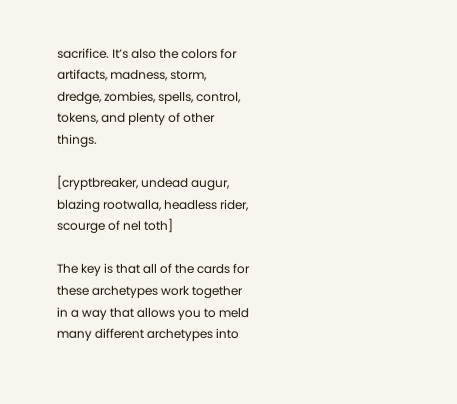sacrifice. It’s also the colors for artifacts, madness, storm, dredge, zombies, spells, control, tokens, and plenty of other things.

[cryptbreaker, undead augur, blazing rootwalla, headless rider, scourge of nel toth]

The key is that all of the cards for these archetypes work together in a way that allows you to meld many different archetypes into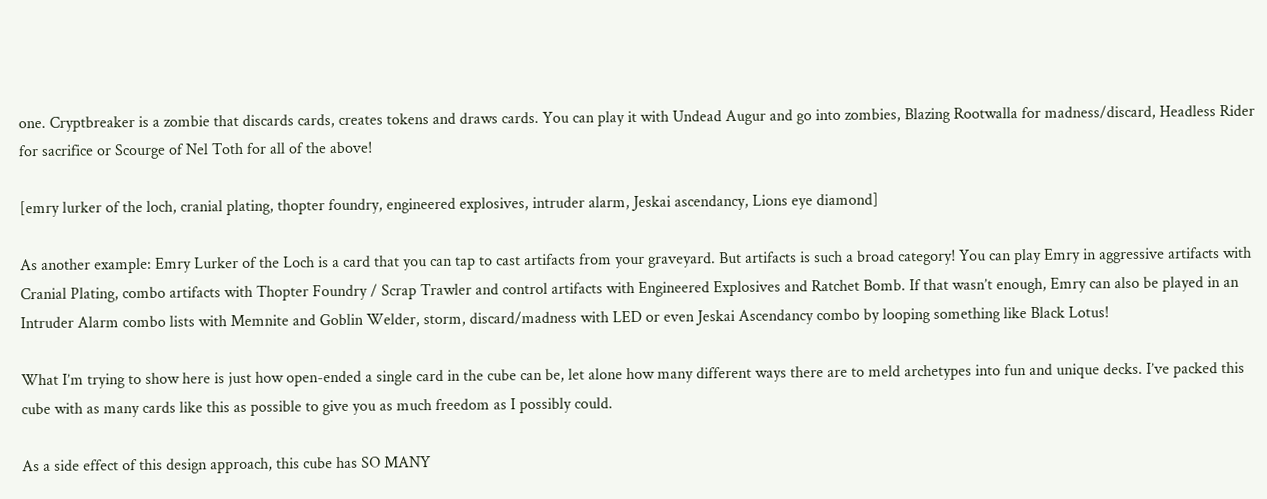one. Cryptbreaker is a zombie that discards cards, creates tokens and draws cards. You can play it with Undead Augur and go into zombies, Blazing Rootwalla for madness/discard, Headless Rider for sacrifice or Scourge of Nel Toth for all of the above!

[emry lurker of the loch, cranial plating, thopter foundry, engineered explosives, intruder alarm, Jeskai ascendancy, Lions eye diamond]

As another example: Emry Lurker of the Loch is a card that you can tap to cast artifacts from your graveyard. But artifacts is such a broad category! You can play Emry in aggressive artifacts with Cranial Plating, combo artifacts with Thopter Foundry / Scrap Trawler and control artifacts with Engineered Explosives and Ratchet Bomb. If that wasn’t enough, Emry can also be played in an Intruder Alarm combo lists with Memnite and Goblin Welder, storm, discard/madness with LED or even Jeskai Ascendancy combo by looping something like Black Lotus!

What I’m trying to show here is just how open-ended a single card in the cube can be, let alone how many different ways there are to meld archetypes into fun and unique decks. I’ve packed this cube with as many cards like this as possible to give you as much freedom as I possibly could.

As a side effect of this design approach, this cube has SO MANY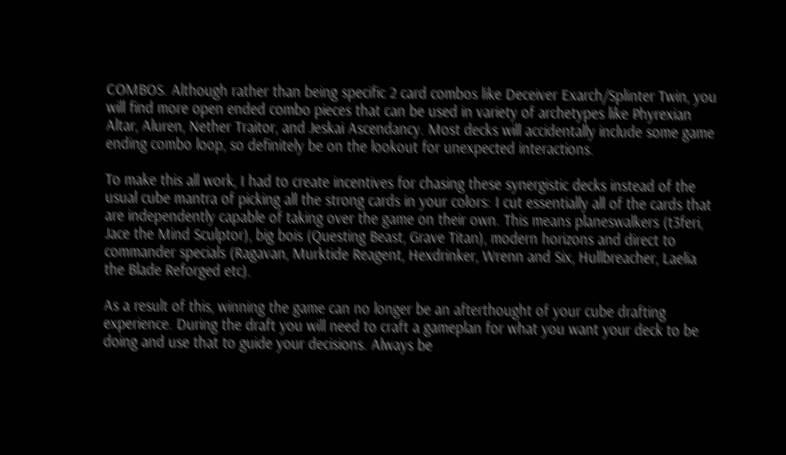COMBOS. Although rather than being specific 2 card combos like Deceiver Exarch/Splinter Twin, you will find more open ended combo pieces that can be used in variety of archetypes like Phyrexian Altar, Aluren, Nether Traitor, and Jeskai Ascendancy. Most decks will accidentally include some game ending combo loop, so definitely be on the lookout for unexpected interactions.

To make this all work, I had to create incentives for chasing these synergistic decks instead of the usual cube mantra of picking all the strong cards in your colors: I cut essentially all of the cards that are independently capable of taking over the game on their own. This means planeswalkers (t3feri, Jace the Mind Sculptor), big bois (Questing Beast, Grave Titan), modern horizons and direct to commander specials (Ragavan, Murktide Reagent, Hexdrinker, Wrenn and Six, Hullbreacher, Laelia the Blade Reforged etc).

As a result of this, winning the game can no longer be an afterthought of your cube drafting experience. During the draft you will need to craft a gameplan for what you want your deck to be doing and use that to guide your decisions. Always be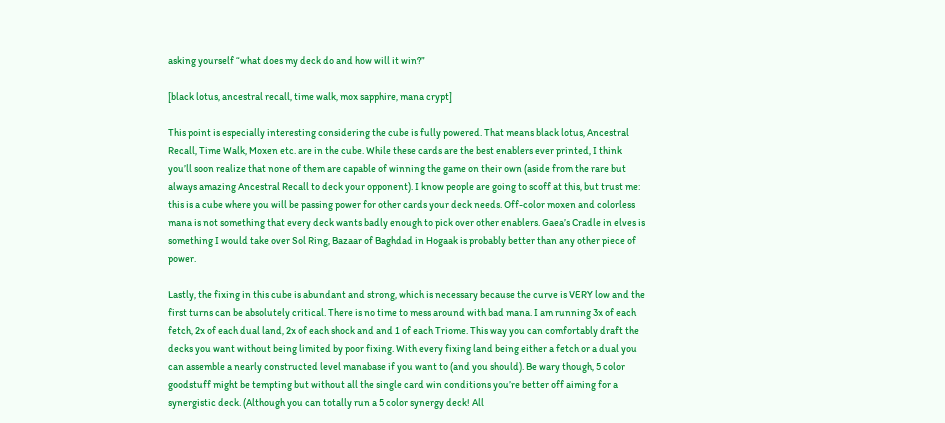asking yourself “what does my deck do and how will it win?”

[black lotus, ancestral recall, time walk, mox sapphire, mana crypt]

This point is especially interesting considering the cube is fully powered. That means black lotus, Ancestral Recall, Time Walk, Moxen etc. are in the cube. While these cards are the best enablers ever printed, I think you’ll soon realize that none of them are capable of winning the game on their own (aside from the rare but always amazing Ancestral Recall to deck your opponent). I know people are going to scoff at this, but trust me: this is a cube where you will be passing power for other cards your deck needs. Off-color moxen and colorless mana is not something that every deck wants badly enough to pick over other enablers. Gaea’s Cradle in elves is something I would take over Sol Ring, Bazaar of Baghdad in Hogaak is probably better than any other piece of power.

Lastly, the fixing in this cube is abundant and strong, which is necessary because the curve is VERY low and the first turns can be absolutely critical. There is no time to mess around with bad mana. I am running 3x of each fetch, 2x of each dual land, 2x of each shock and and 1 of each Triome. This way you can comfortably draft the decks you want without being limited by poor fixing. With every fixing land being either a fetch or a dual you can assemble a nearly constructed level manabase if you want to (and you should). Be wary though, 5 color goodstuff might be tempting but without all the single card win conditions you’re better off aiming for a synergistic deck. (Although you can totally run a 5 color synergy deck! All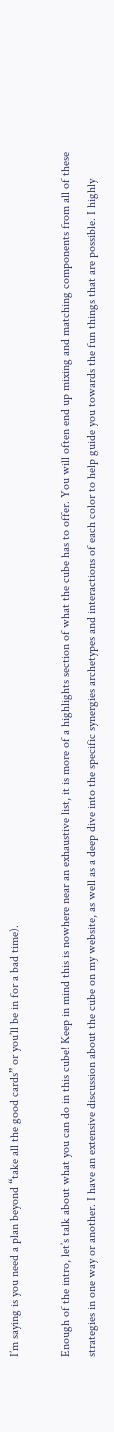I’m saying is you need a plan beyond “take all the good cards” or you’ll be in for a bad time).

Enough of the intro, let’s talk about what you can do in this cube! Keep in mind this is nowhere near an exhaustive list, it is more of a highlights section of what the cube has to offer. You will often end up mixing and matching components from all of these strategies in one way or another. I have an extensive discussion about the cube on my website, as well as a deep dive into the specific synergies archetypes and interactions of each color to help guide you towards the fun things that are possible. I highly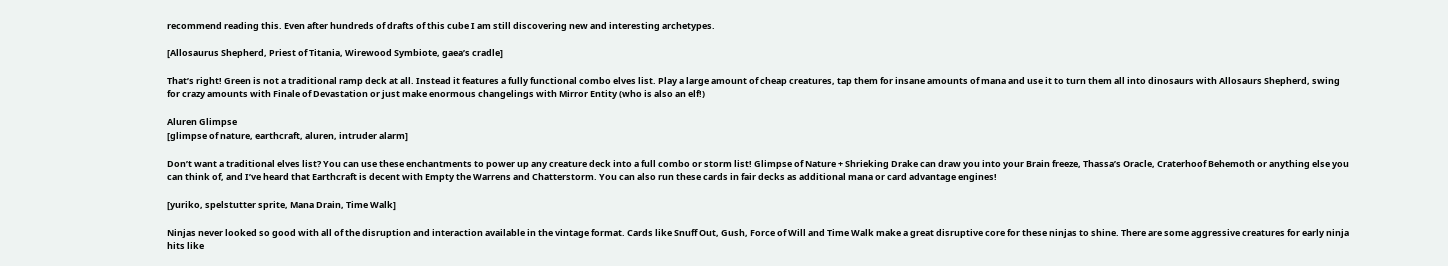recommend reading this. Even after hundreds of drafts of this cube I am still discovering new and interesting archetypes.

[Allosaurus Shepherd, Priest of Titania, Wirewood Symbiote, gaea’s cradle]

That’s right! Green is not a traditional ramp deck at all. Instead it features a fully functional combo elves list. Play a large amount of cheap creatures, tap them for insane amounts of mana and use it to turn them all into dinosaurs with Allosaurs Shepherd, swing for crazy amounts with Finale of Devastation or just make enormous changelings with Mirror Entity (who is also an elf!)

Aluren Glimpse
[glimpse of nature, earthcraft, aluren, intruder alarm]

Don’t want a traditional elves list? You can use these enchantments to power up any creature deck into a full combo or storm list! Glimpse of Nature + Shrieking Drake can draw you into your Brain freeze, Thassa’s Oracle, Craterhoof Behemoth or anything else you can think of, and I’ve heard that Earthcraft is decent with Empty the Warrens and Chatterstorm. You can also run these cards in fair decks as additional mana or card advantage engines!

[yuriko, spelstutter sprite, Mana Drain, Time Walk]

Ninjas never looked so good with all of the disruption and interaction available in the vintage format. Cards like Snuff Out, Gush, Force of Will and Time Walk make a great disruptive core for these ninjas to shine. There are some aggressive creatures for early ninja hits like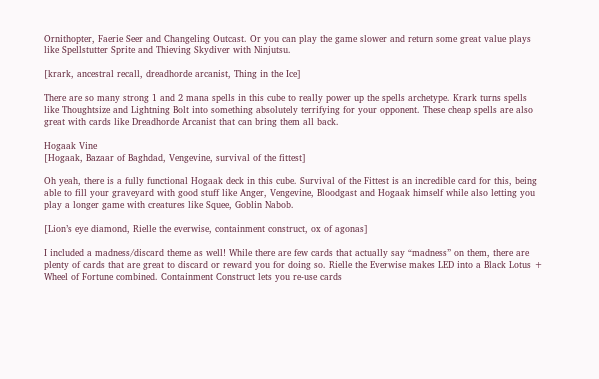Ornithopter, Faerie Seer and Changeling Outcast. Or you can play the game slower and return some great value plays like Spellstutter Sprite and Thieving Skydiver with Ninjutsu.

[krark, ancestral recall, dreadhorde arcanist, Thing in the Ice]

There are so many strong 1 and 2 mana spells in this cube to really power up the spells archetype. Krark turns spells like Thoughtsize and Lightning Bolt into something absolutely terrifying for your opponent. These cheap spells are also great with cards like Dreadhorde Arcanist that can bring them all back.

Hogaak Vine
[Hogaak, Bazaar of Baghdad, Vengevine, survival of the fittest]

Oh yeah, there is a fully functional Hogaak deck in this cube. Survival of the Fittest is an incredible card for this, being able to fill your graveyard with good stuff like Anger, Vengevine, Bloodgast and Hogaak himself while also letting you play a longer game with creatures like Squee, Goblin Nabob.

[Lion’s eye diamond, Rielle the everwise, containment construct, ox of agonas]

I included a madness/discard theme as well! While there are few cards that actually say “madness” on them, there are plenty of cards that are great to discard or reward you for doing so. Rielle the Everwise makes LED into a Black Lotus + Wheel of Fortune combined. Containment Construct lets you re-use cards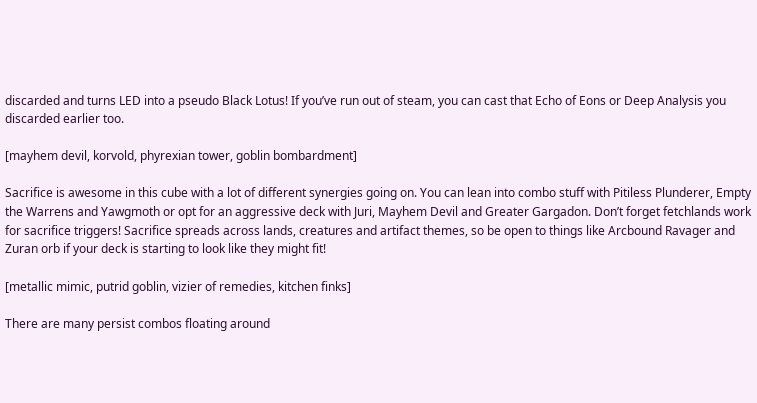discarded and turns LED into a pseudo Black Lotus! If you’ve run out of steam, you can cast that Echo of Eons or Deep Analysis you discarded earlier too.

[mayhem devil, korvold, phyrexian tower, goblin bombardment]

Sacrifice is awesome in this cube with a lot of different synergies going on. You can lean into combo stuff with Pitiless Plunderer, Empty the Warrens and Yawgmoth or opt for an aggressive deck with Juri, Mayhem Devil and Greater Gargadon. Don’t forget fetchlands work for sacrifice triggers! Sacrifice spreads across lands, creatures and artifact themes, so be open to things like Arcbound Ravager and Zuran orb if your deck is starting to look like they might fit!

[metallic mimic, putrid goblin, vizier of remedies, kitchen finks]

There are many persist combos floating around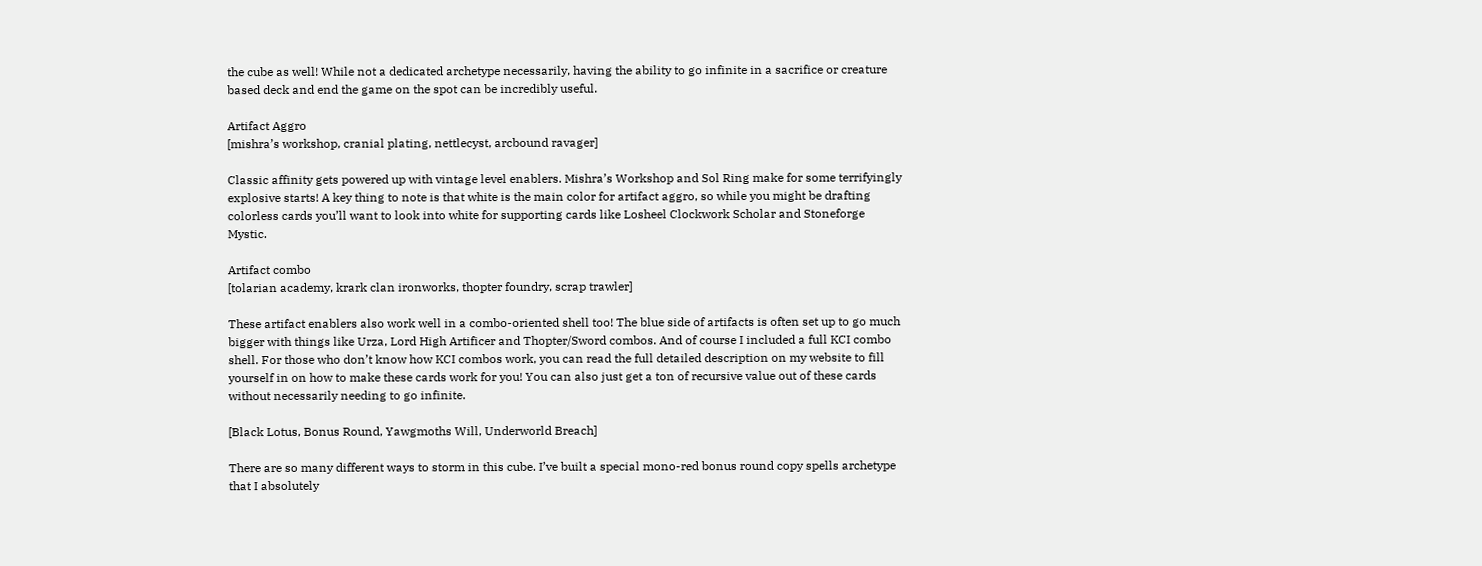the cube as well! While not a dedicated archetype necessarily, having the ability to go infinite in a sacrifice or creature based deck and end the game on the spot can be incredibly useful.

Artifact Aggro
[mishra’s workshop, cranial plating, nettlecyst, arcbound ravager]

Classic affinity gets powered up with vintage level enablers. Mishra’s Workshop and Sol Ring make for some terrifyingly explosive starts! A key thing to note is that white is the main color for artifact aggro, so while you might be drafting colorless cards you’ll want to look into white for supporting cards like Losheel Clockwork Scholar and Stoneforge Mystic.

Artifact combo
[tolarian academy, krark clan ironworks, thopter foundry, scrap trawler]

These artifact enablers also work well in a combo-oriented shell too! The blue side of artifacts is often set up to go much bigger with things like Urza, Lord High Artificer and Thopter/Sword combos. And of course I included a full KCI combo shell. For those who don’t know how KCI combos work, you can read the full detailed description on my website to fill yourself in on how to make these cards work for you! You can also just get a ton of recursive value out of these cards without necessarily needing to go infinite.

[Black Lotus, Bonus Round, Yawgmoths Will, Underworld Breach]

There are so many different ways to storm in this cube. I’ve built a special mono-red bonus round copy spells archetype that I absolutely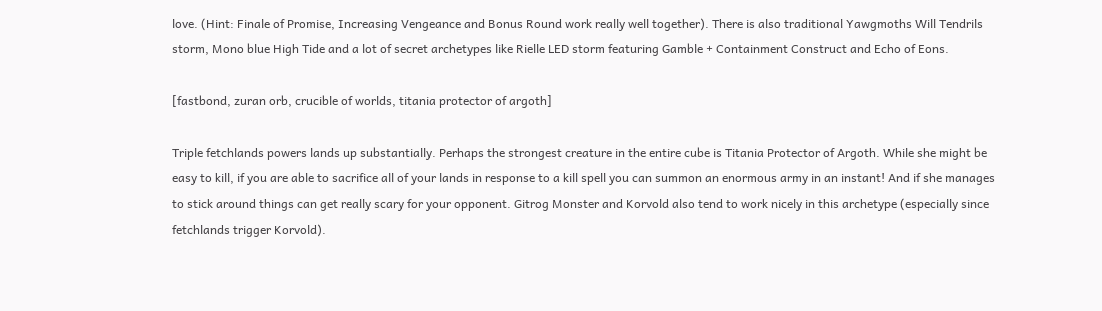love. (Hint: Finale of Promise, Increasing Vengeance and Bonus Round work really well together). There is also traditional Yawgmoths Will Tendrils storm, Mono blue High Tide and a lot of secret archetypes like Rielle LED storm featuring Gamble + Containment Construct and Echo of Eons.

[fastbond, zuran orb, crucible of worlds, titania protector of argoth]

Triple fetchlands powers lands up substantially. Perhaps the strongest creature in the entire cube is Titania Protector of Argoth. While she might be easy to kill, if you are able to sacrifice all of your lands in response to a kill spell you can summon an enormous army in an instant! And if she manages to stick around things can get really scary for your opponent. Gitrog Monster and Korvold also tend to work nicely in this archetype (especially since fetchlands trigger Korvold).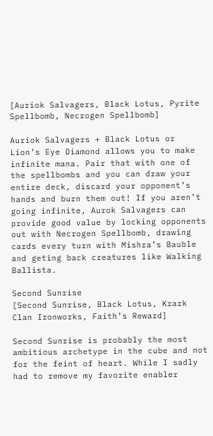[Auriok Salvagers, Black Lotus, Pyrite Spellbomb, Necrogen Spellbomb]

Auriok Salvagers + Black Lotus or Lion’s Eye Diamond allows you to make infinite mana. Pair that with one of the spellbombs and you can draw your entire deck, discard your opponent’s hands and burn them out! If you aren’t going infinite, Aurok Salvagers can provide good value by locking opponents out with Necrogen Spellbomb, drawing cards every turn with Mishra’s Bauble and geting back creatures like Walking Ballista.

Second Sunrise
[Second Sunrise, Black Lotus, Krark Clan Ironworks, Faith’s Reward]

Second Sunrise is probably the most ambitious archetype in the cube and not for the feint of heart. While I sadly had to remove my favorite enabler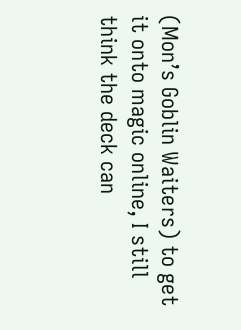(Mon’s Goblin Waiters) to get it onto magic online, I still think the deck can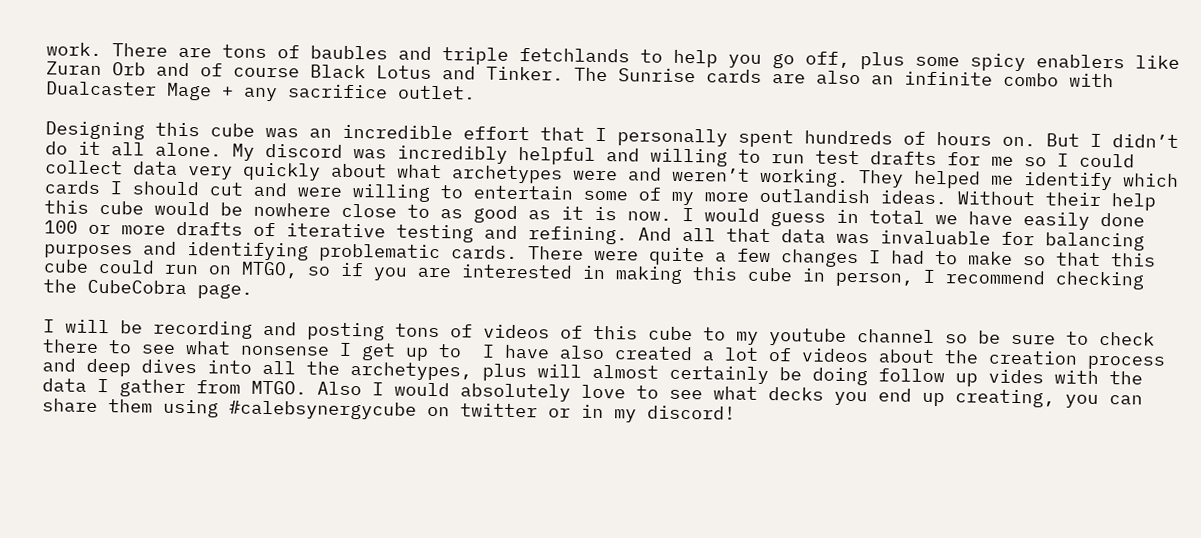work. There are tons of baubles and triple fetchlands to help you go off, plus some spicy enablers like Zuran Orb and of course Black Lotus and Tinker. The Sunrise cards are also an infinite combo with Dualcaster Mage + any sacrifice outlet.

Designing this cube was an incredible effort that I personally spent hundreds of hours on. But I didn’t do it all alone. My discord was incredibly helpful and willing to run test drafts for me so I could collect data very quickly about what archetypes were and weren’t working. They helped me identify which cards I should cut and were willing to entertain some of my more outlandish ideas. Without their help this cube would be nowhere close to as good as it is now. I would guess in total we have easily done 100 or more drafts of iterative testing and refining. And all that data was invaluable for balancing purposes and identifying problematic cards. There were quite a few changes I had to make so that this cube could run on MTGO, so if you are interested in making this cube in person, I recommend checking the CubeCobra page.

I will be recording and posting tons of videos of this cube to my youtube channel so be sure to check there to see what nonsense I get up to  I have also created a lot of videos about the creation process and deep dives into all the archetypes, plus will almost certainly be doing follow up vides with the data I gather from MTGO. Also I would absolutely love to see what decks you end up creating, you can share them using #calebsynergycube on twitter or in my discord!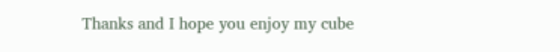Thanks and I hope you enjoy my cube